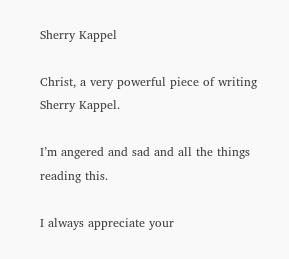Sherry Kappel

Christ, a very powerful piece of writing Sherry Kappel.

I’m angered and sad and all the things reading this.

I always appreciate your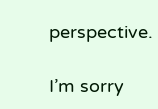perspective.

I’m sorry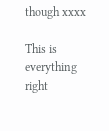though xxxx

This is everything right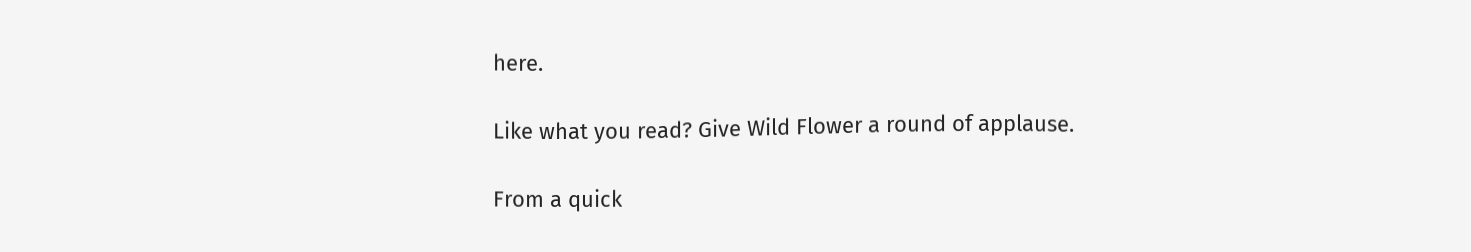here.

Like what you read? Give Wild Flower a round of applause.

From a quick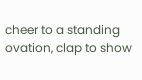cheer to a standing ovation, clap to show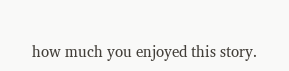how much you enjoyed this story.